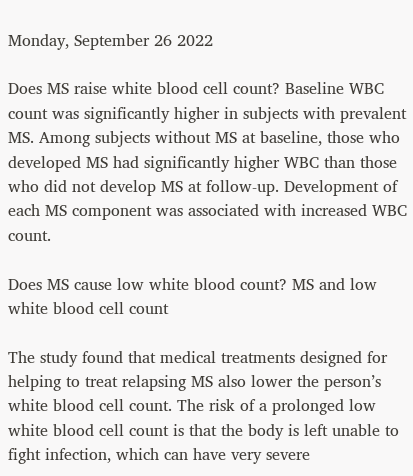Monday, September 26 2022

Does MS raise white blood cell count? Baseline WBC count was significantly higher in subjects with prevalent MS. Among subjects without MS at baseline, those who developed MS had significantly higher WBC than those who did not develop MS at follow-up. Development of each MS component was associated with increased WBC count.

Does MS cause low white blood count? MS and low white blood cell count

The study found that medical treatments designed for helping to treat relapsing MS also lower the person’s white blood cell count. The risk of a prolonged low white blood cell count is that the body is left unable to fight infection, which can have very severe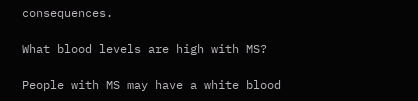consequences.

What blood levels are high with MS?

People with MS may have a white blood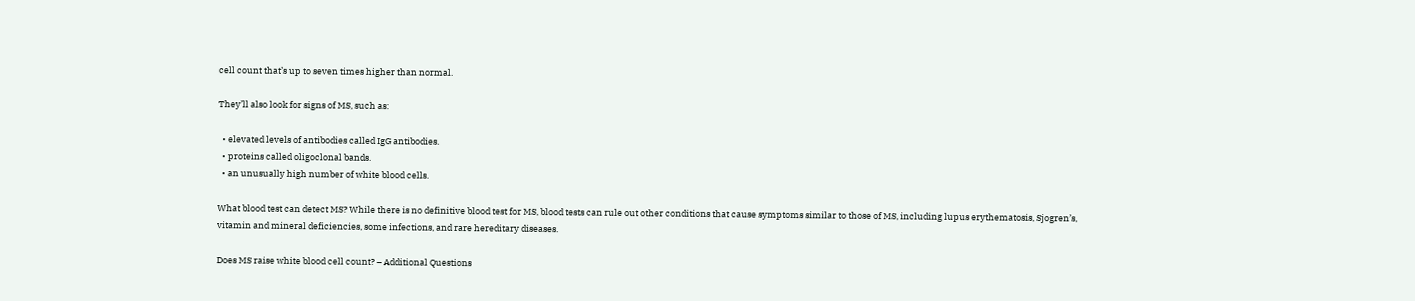cell count that’s up to seven times higher than normal.

They’ll also look for signs of MS, such as:

  • elevated levels of antibodies called IgG antibodies.
  • proteins called oligoclonal bands.
  • an unusually high number of white blood cells.

What blood test can detect MS? While there is no definitive blood test for MS, blood tests can rule out other conditions that cause symptoms similar to those of MS, including lupus erythematosis, Sjogren’s, vitamin and mineral deficiencies, some infections, and rare hereditary diseases.

Does MS raise white blood cell count? – Additional Questions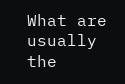What are usually the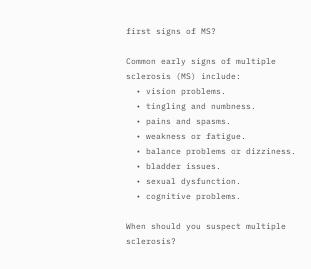first signs of MS?

Common early signs of multiple sclerosis (MS) include:
  • vision problems.
  • tingling and numbness.
  • pains and spasms.
  • weakness or fatigue.
  • balance problems or dizziness.
  • bladder issues.
  • sexual dysfunction.
  • cognitive problems.

When should you suspect multiple sclerosis?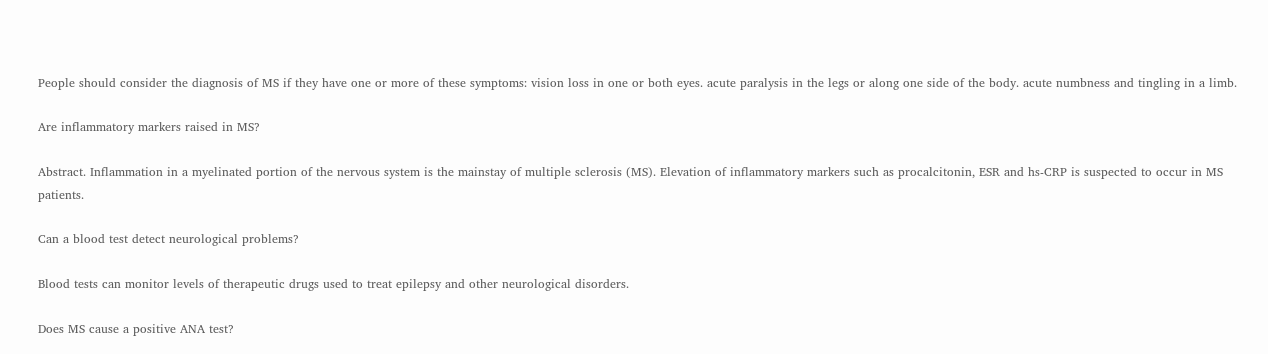People should consider the diagnosis of MS if they have one or more of these symptoms: vision loss in one or both eyes. acute paralysis in the legs or along one side of the body. acute numbness and tingling in a limb.

Are inflammatory markers raised in MS?

Abstract. Inflammation in a myelinated portion of the nervous system is the mainstay of multiple sclerosis (MS). Elevation of inflammatory markers such as procalcitonin, ESR and hs-CRP is suspected to occur in MS patients.

Can a blood test detect neurological problems?

Blood tests can monitor levels of therapeutic drugs used to treat epilepsy and other neurological disorders.

Does MS cause a positive ANA test?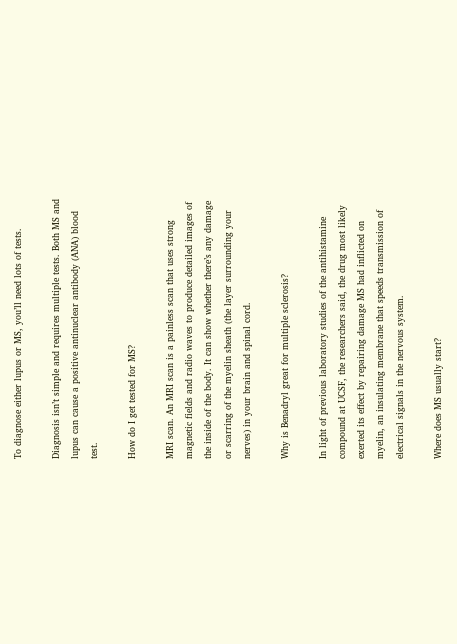To diagnose either lupus or MS, you’ll need lots of tests.

Diagnosis isn’t simple and requires multiple tests. Both MS and lupus can cause a positive antinuclear antibody (ANA) blood test.

How do I get tested for MS?

MRI scan. An MRI scan is a painless scan that uses strong magnetic fields and radio waves to produce detailed images of the inside of the body. It can show whether there’s any damage or scarring of the myelin sheath (the layer surrounding your nerves) in your brain and spinal cord.

Why is Benadryl great for multiple sclerosis?

In light of previous laboratory studies of the antihistamine compound at UCSF, the researchers said, the drug most likely exerted its effect by repairing damage MS had inflicted on myelin, an insulating membrane that speeds transmission of electrical signals in the nervous system.

Where does MS usually start?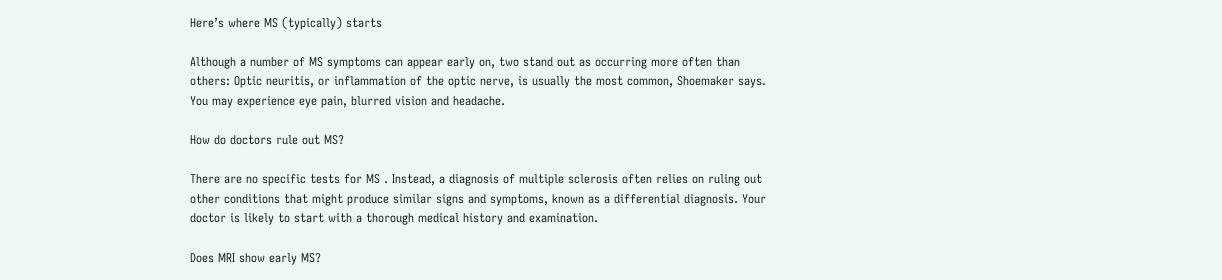Here’s where MS (typically) starts

Although a number of MS symptoms can appear early on, two stand out as occurring more often than others: Optic neuritis, or inflammation of the optic nerve, is usually the most common, Shoemaker says. You may experience eye pain, blurred vision and headache.

How do doctors rule out MS?

There are no specific tests for MS . Instead, a diagnosis of multiple sclerosis often relies on ruling out other conditions that might produce similar signs and symptoms, known as a differential diagnosis. Your doctor is likely to start with a thorough medical history and examination.

Does MRI show early MS?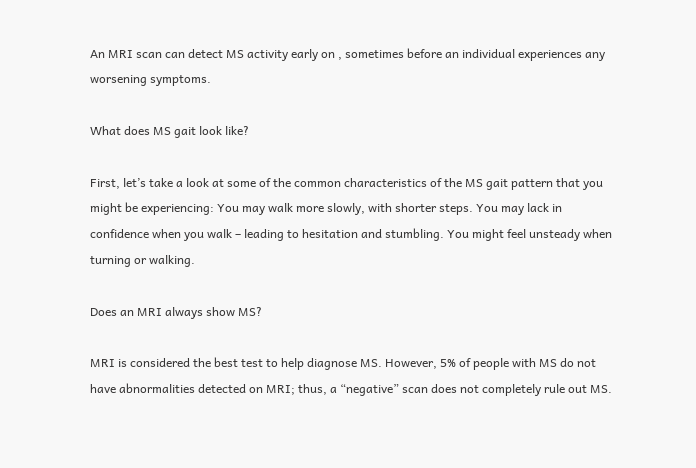An MRI scan can detect MS activity early on , sometimes before an individual experiences any worsening symptoms.

What does MS gait look like?

First, let’s take a look at some of the common characteristics of the MS gait pattern that you might be experiencing: You may walk more slowly, with shorter steps. You may lack in confidence when you walk – leading to hesitation and stumbling. You might feel unsteady when turning or walking.

Does an MRI always show MS?

MRI is considered the best test to help diagnose MS. However, 5% of people with MS do not have abnormalities detected on MRI; thus, a “negative” scan does not completely rule out MS.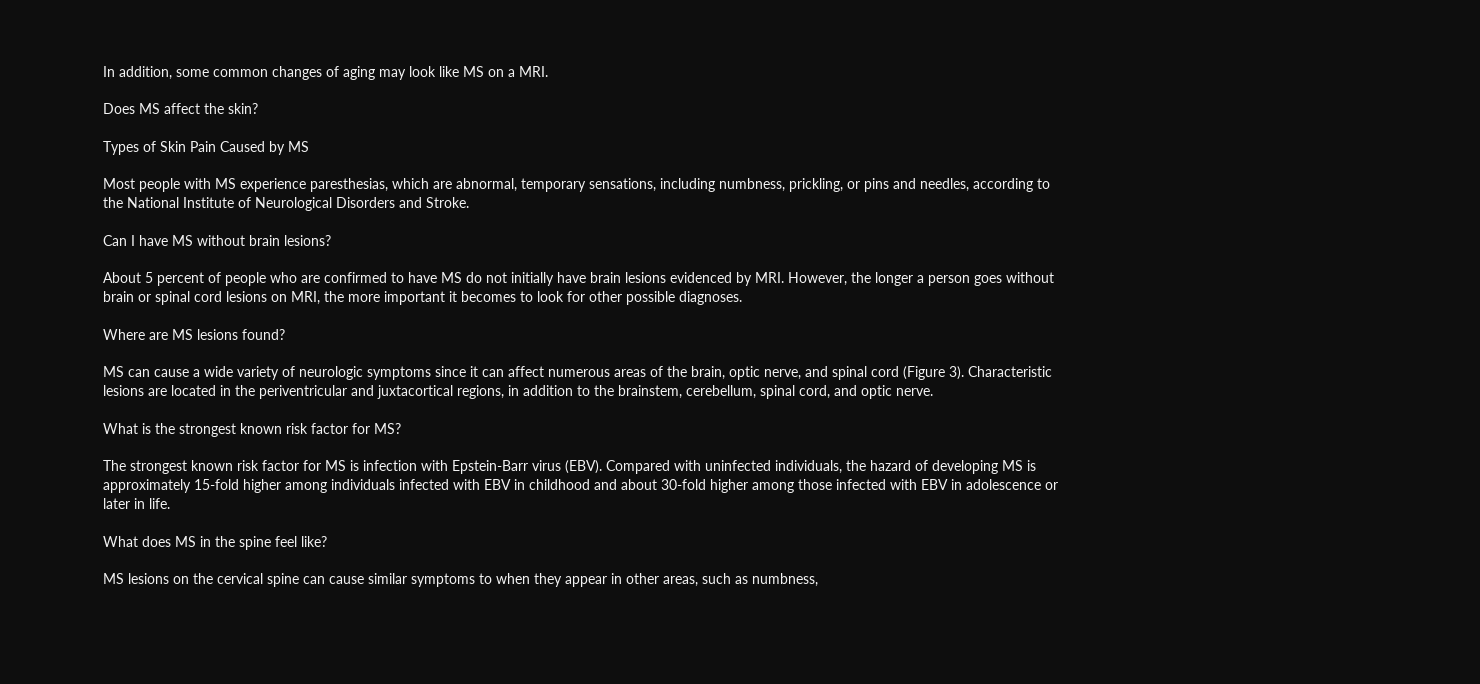In addition, some common changes of aging may look like MS on a MRI.

Does MS affect the skin?

Types of Skin Pain Caused by MS

Most people with MS experience paresthesias, which are abnormal, temporary sensations, including numbness, prickling, or pins and needles, according to the National Institute of Neurological Disorders and Stroke.

Can I have MS without brain lesions?

About 5 percent of people who are confirmed to have MS do not initially have brain lesions evidenced by MRI. However, the longer a person goes without brain or spinal cord lesions on MRI, the more important it becomes to look for other possible diagnoses.

Where are MS lesions found?

MS can cause a wide variety of neurologic symptoms since it can affect numerous areas of the brain, optic nerve, and spinal cord (Figure 3). Characteristic lesions are located in the periventricular and juxtacortical regions, in addition to the brainstem, cerebellum, spinal cord, and optic nerve.

What is the strongest known risk factor for MS?

The strongest known risk factor for MS is infection with Epstein-Barr virus (EBV). Compared with uninfected individuals, the hazard of developing MS is approximately 15-fold higher among individuals infected with EBV in childhood and about 30-fold higher among those infected with EBV in adolescence or later in life.

What does MS in the spine feel like?

MS lesions on the cervical spine can cause similar symptoms to when they appear in other areas, such as numbness,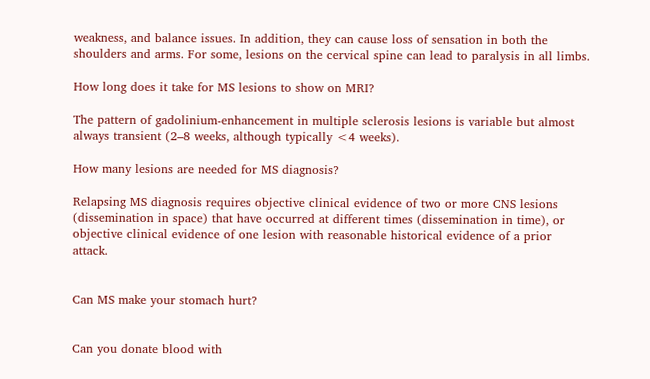weakness, and balance issues. In addition, they can cause loss of sensation in both the shoulders and arms. For some, lesions on the cervical spine can lead to paralysis in all limbs.

How long does it take for MS lesions to show on MRI?

The pattern of gadolinium-enhancement in multiple sclerosis lesions is variable but almost always transient (2–8 weeks, although typically <4 weeks).

How many lesions are needed for MS diagnosis?

Relapsing MS diagnosis requires objective clinical evidence of two or more CNS lesions (dissemination in space) that have occurred at different times (dissemination in time), or objective clinical evidence of one lesion with reasonable historical evidence of a prior attack.


Can MS make your stomach hurt?


Can you donate blood with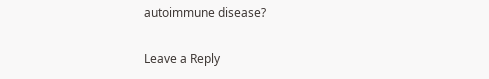autoimmune disease?

Leave a Reply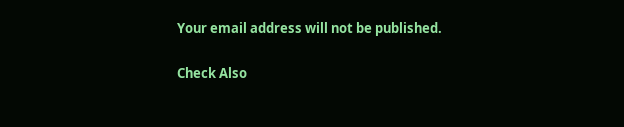Your email address will not be published.

Check Also